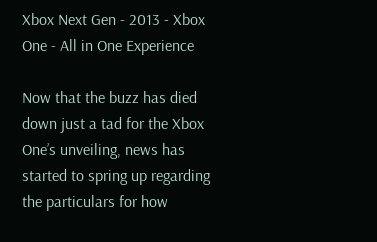Xbox Next Gen - 2013 - Xbox One - All in One Experience

Now that the buzz has died down just a tad for the Xbox One’s unveiling, news has started to spring up regarding the particulars for how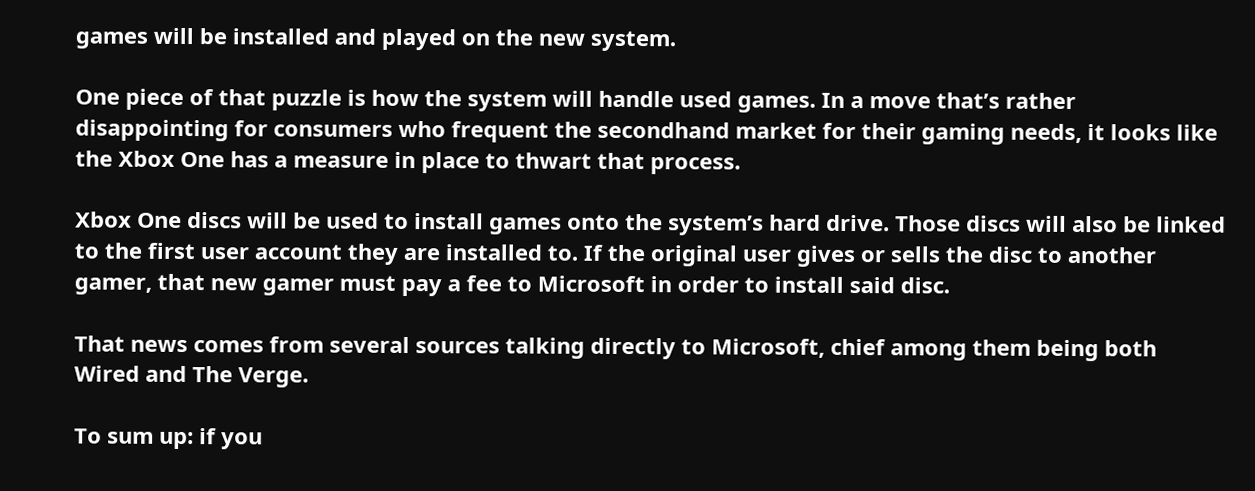games will be installed and played on the new system.

One piece of that puzzle is how the system will handle used games. In a move that’s rather disappointing for consumers who frequent the secondhand market for their gaming needs, it looks like the Xbox One has a measure in place to thwart that process.

Xbox One discs will be used to install games onto the system’s hard drive. Those discs will also be linked to the first user account they are installed to. If the original user gives or sells the disc to another gamer, that new gamer must pay a fee to Microsoft in order to install said disc.

That news comes from several sources talking directly to Microsoft, chief among them being both Wired and The Verge.

To sum up: if you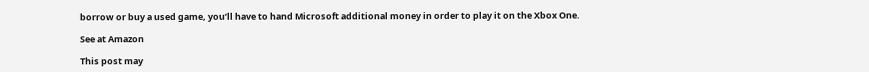borrow or buy a used game, you’ll have to hand Microsoft additional money in order to play it on the Xbox One.

See at Amazon

This post may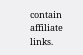contain affiliate links.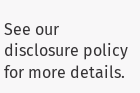See our disclosure policy for more details.